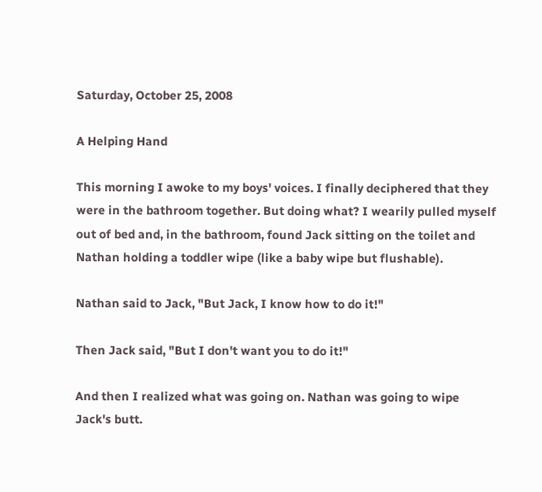Saturday, October 25, 2008

A Helping Hand

This morning I awoke to my boys' voices. I finally deciphered that they were in the bathroom together. But doing what? I wearily pulled myself out of bed and, in the bathroom, found Jack sitting on the toilet and Nathan holding a toddler wipe (like a baby wipe but flushable).

Nathan said to Jack, "But Jack, I know how to do it!"

Then Jack said, "But I don't want you to do it!"

And then I realized what was going on. Nathan was going to wipe Jack's butt.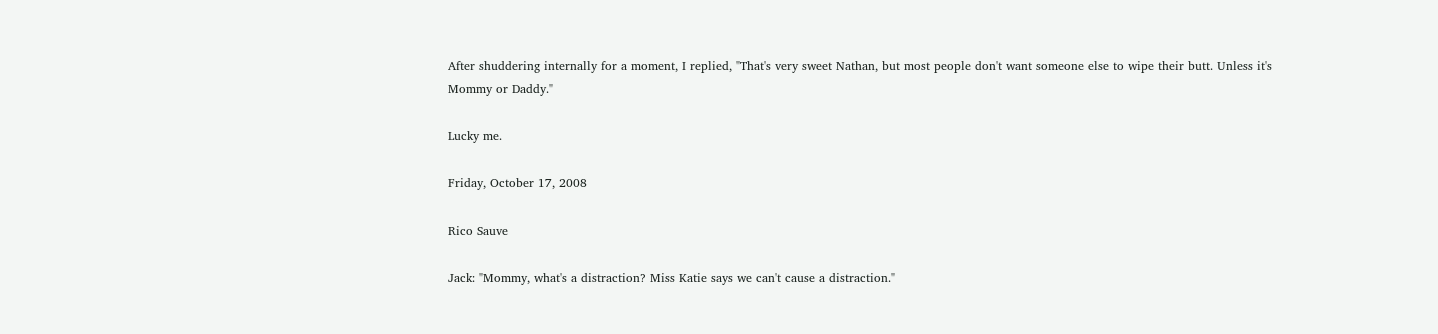After shuddering internally for a moment, I replied, "That's very sweet Nathan, but most people don't want someone else to wipe their butt. Unless it's Mommy or Daddy."

Lucky me.

Friday, October 17, 2008

Rico Sauve

Jack: "Mommy, what's a distraction? Miss Katie says we can't cause a distraction."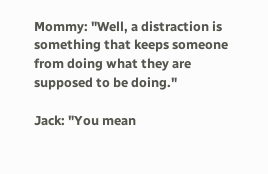Mommy: "Well, a distraction is something that keeps someone from doing what they are supposed to be doing."

Jack: "You mean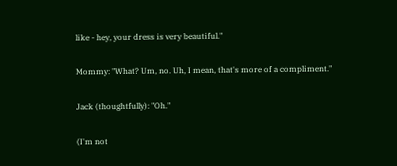like - hey, your dress is very beautiful."

Mommy: "What? Um, no. Uh, I mean, that's more of a compliment."

Jack (thoughtfully): "Oh."

(I'm not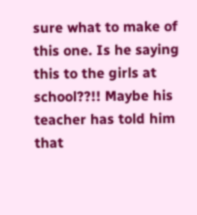sure what to make of this one. Is he saying this to the girls at school??!! Maybe his teacher has told him that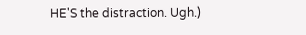HE'S the distraction. Ugh.)